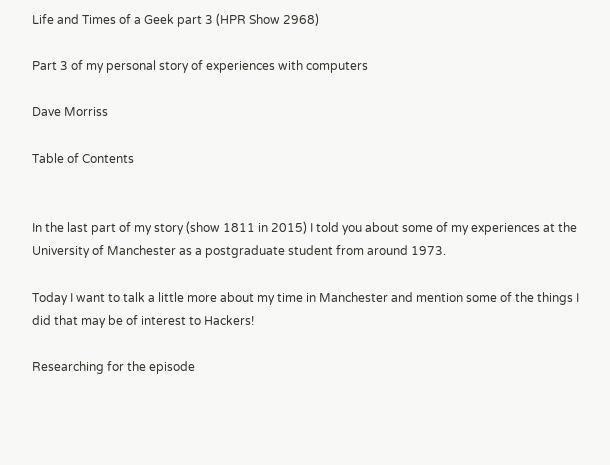Life and Times of a Geek part 3 (HPR Show 2968)

Part 3 of my personal story of experiences with computers

Dave Morriss

Table of Contents


In the last part of my story (show 1811 in 2015) I told you about some of my experiences at the University of Manchester as a postgraduate student from around 1973.

Today I want to talk a little more about my time in Manchester and mention some of the things I did that may be of interest to Hackers!

Researching for the episode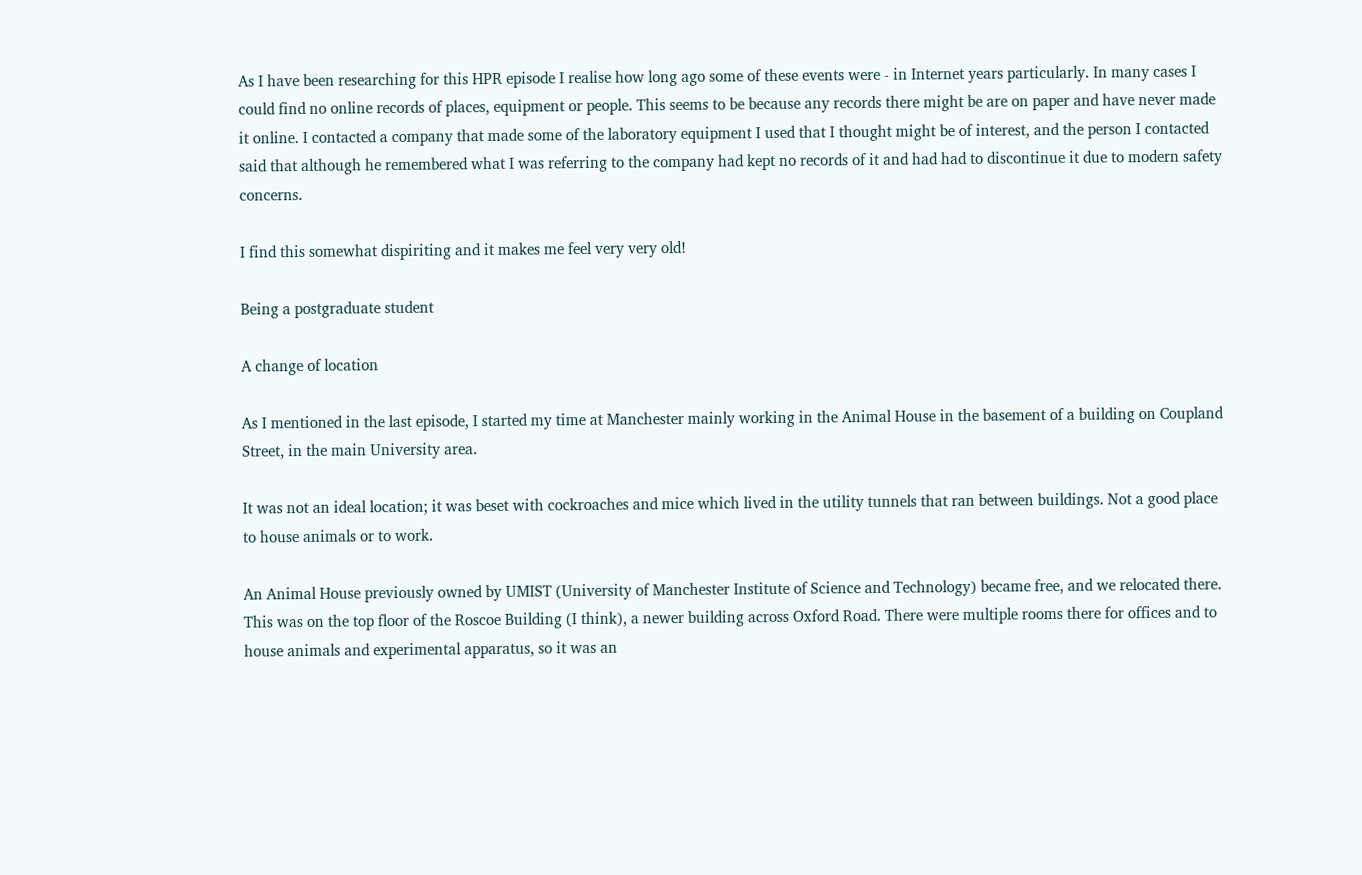As I have been researching for this HPR episode I realise how long ago some of these events were - in Internet years particularly. In many cases I could find no online records of places, equipment or people. This seems to be because any records there might be are on paper and have never made it online. I contacted a company that made some of the laboratory equipment I used that I thought might be of interest, and the person I contacted said that although he remembered what I was referring to the company had kept no records of it and had had to discontinue it due to modern safety concerns.

I find this somewhat dispiriting and it makes me feel very very old!

Being a postgraduate student

A change of location

As I mentioned in the last episode, I started my time at Manchester mainly working in the Animal House in the basement of a building on Coupland Street, in the main University area.

It was not an ideal location; it was beset with cockroaches and mice which lived in the utility tunnels that ran between buildings. Not a good place to house animals or to work.

An Animal House previously owned by UMIST (University of Manchester Institute of Science and Technology) became free, and we relocated there. This was on the top floor of the Roscoe Building (I think), a newer building across Oxford Road. There were multiple rooms there for offices and to house animals and experimental apparatus, so it was an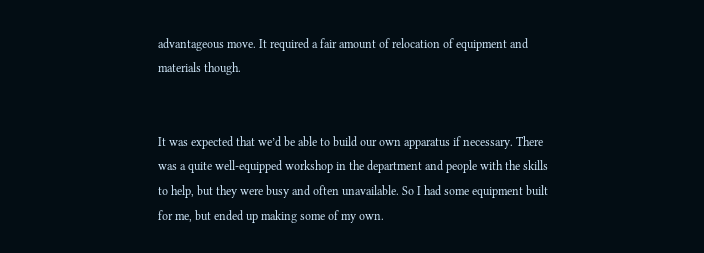advantageous move. It required a fair amount of relocation of equipment and materials though.


It was expected that we’d be able to build our own apparatus if necessary. There was a quite well-equipped workshop in the department and people with the skills to help, but they were busy and often unavailable. So I had some equipment built for me, but ended up making some of my own.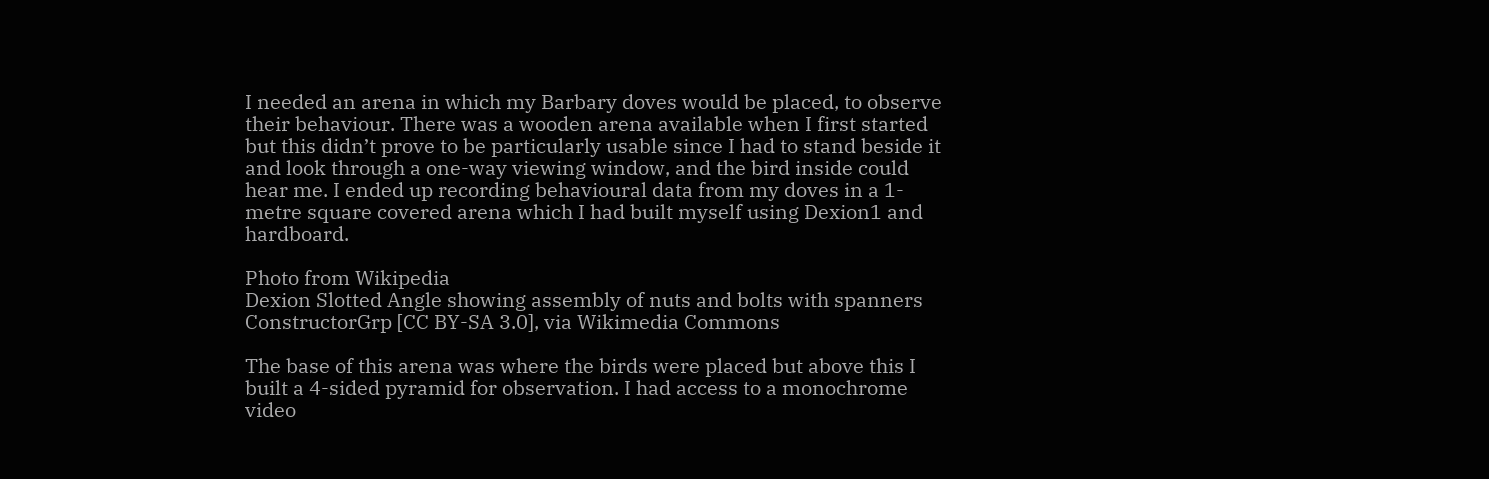I needed an arena in which my Barbary doves would be placed, to observe their behaviour. There was a wooden arena available when I first started but this didn’t prove to be particularly usable since I had to stand beside it and look through a one-way viewing window, and the bird inside could hear me. I ended up recording behavioural data from my doves in a 1-metre square covered arena which I had built myself using Dexion1 and hardboard.

Photo from Wikipedia
Dexion Slotted Angle showing assembly of nuts and bolts with spanners
ConstructorGrp [CC BY-SA 3.0], via Wikimedia Commons

The base of this arena was where the birds were placed but above this I built a 4-sided pyramid for observation. I had access to a monochrome video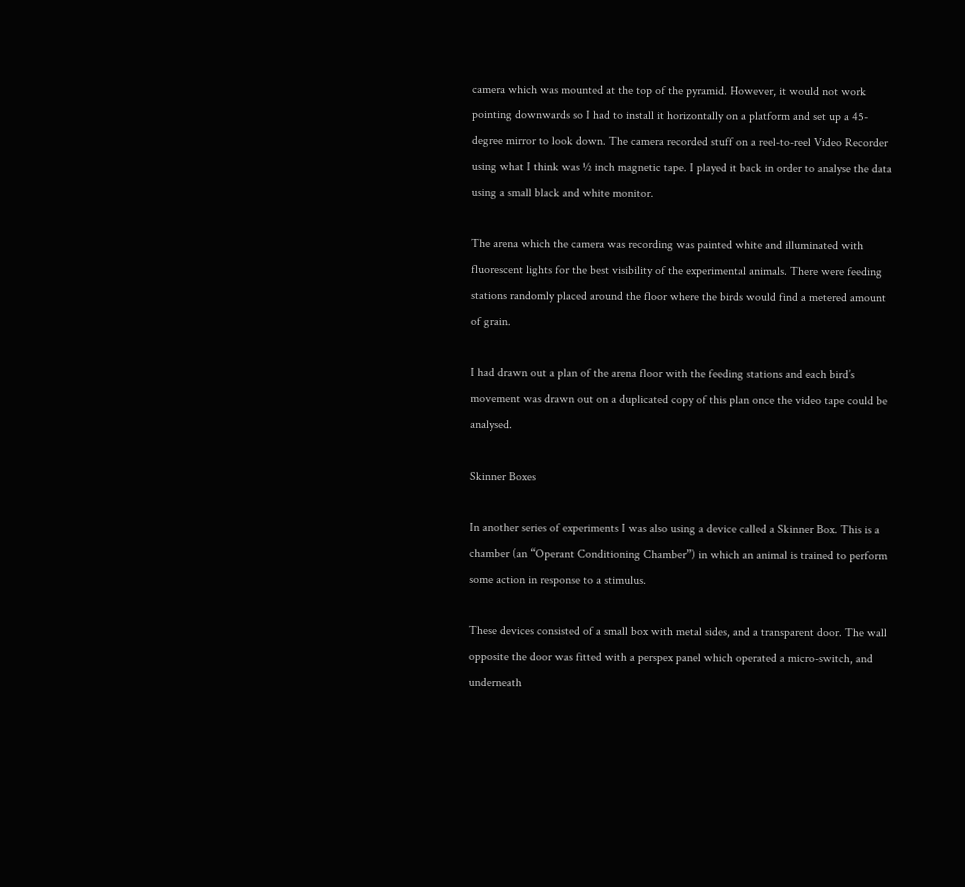camera which was mounted at the top of the pyramid. However, it would not work pointing downwards so I had to install it horizontally on a platform and set up a 45-degree mirror to look down. The camera recorded stuff on a reel-to-reel Video Recorder using what I think was ½ inch magnetic tape. I played it back in order to analyse the data using a small black and white monitor.

The arena which the camera was recording was painted white and illuminated with fluorescent lights for the best visibility of the experimental animals. There were feeding stations randomly placed around the floor where the birds would find a metered amount of grain.

I had drawn out a plan of the arena floor with the feeding stations and each bird’s movement was drawn out on a duplicated copy of this plan once the video tape could be analysed.

Skinner Boxes

In another series of experiments I was also using a device called a Skinner Box. This is a chamber (an “Operant Conditioning Chamber”) in which an animal is trained to perform some action in response to a stimulus.

These devices consisted of a small box with metal sides, and a transparent door. The wall opposite the door was fitted with a perspex panel which operated a micro-switch, and underneath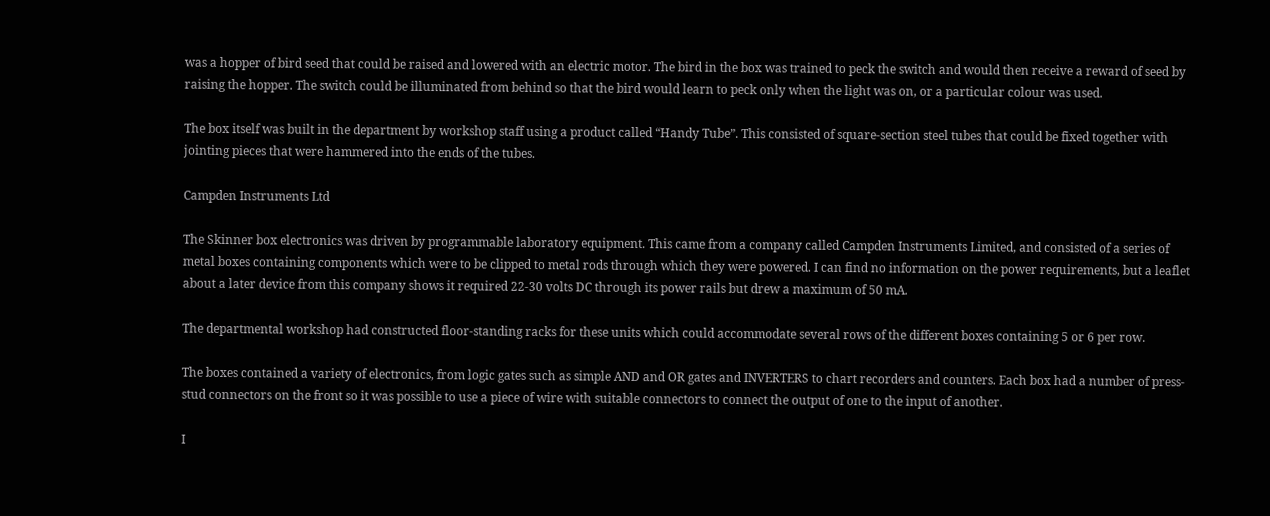was a hopper of bird seed that could be raised and lowered with an electric motor. The bird in the box was trained to peck the switch and would then receive a reward of seed by raising the hopper. The switch could be illuminated from behind so that the bird would learn to peck only when the light was on, or a particular colour was used.

The box itself was built in the department by workshop staff using a product called “Handy Tube”. This consisted of square-section steel tubes that could be fixed together with jointing pieces that were hammered into the ends of the tubes.

Campden Instruments Ltd

The Skinner box electronics was driven by programmable laboratory equipment. This came from a company called Campden Instruments Limited, and consisted of a series of metal boxes containing components which were to be clipped to metal rods through which they were powered. I can find no information on the power requirements, but a leaflet about a later device from this company shows it required 22-30 volts DC through its power rails but drew a maximum of 50 mA.

The departmental workshop had constructed floor-standing racks for these units which could accommodate several rows of the different boxes containing 5 or 6 per row.

The boxes contained a variety of electronics, from logic gates such as simple AND and OR gates and INVERTERS to chart recorders and counters. Each box had a number of press-stud connectors on the front so it was possible to use a piece of wire with suitable connectors to connect the output of one to the input of another.

I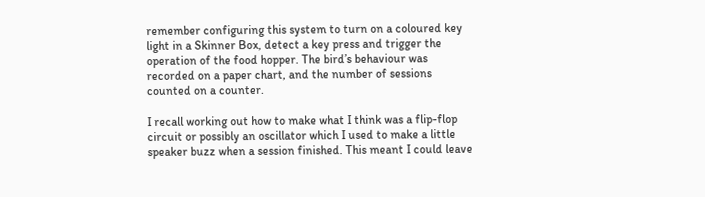remember configuring this system to turn on a coloured key light in a Skinner Box, detect a key press and trigger the operation of the food hopper. The bird’s behaviour was recorded on a paper chart, and the number of sessions counted on a counter.

I recall working out how to make what I think was a flip-flop circuit or possibly an oscillator which I used to make a little speaker buzz when a session finished. This meant I could leave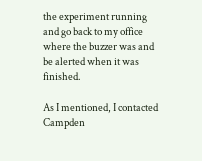the experiment running and go back to my office where the buzzer was and be alerted when it was finished.

As I mentioned, I contacted Campden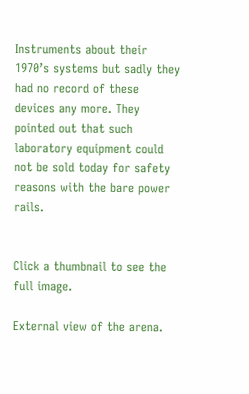Instruments about their 1970’s systems but sadly they had no record of these devices any more. They pointed out that such laboratory equipment could not be sold today for safety reasons with the bare power rails.


Click a thumbnail to see the full image.

External view of the arena.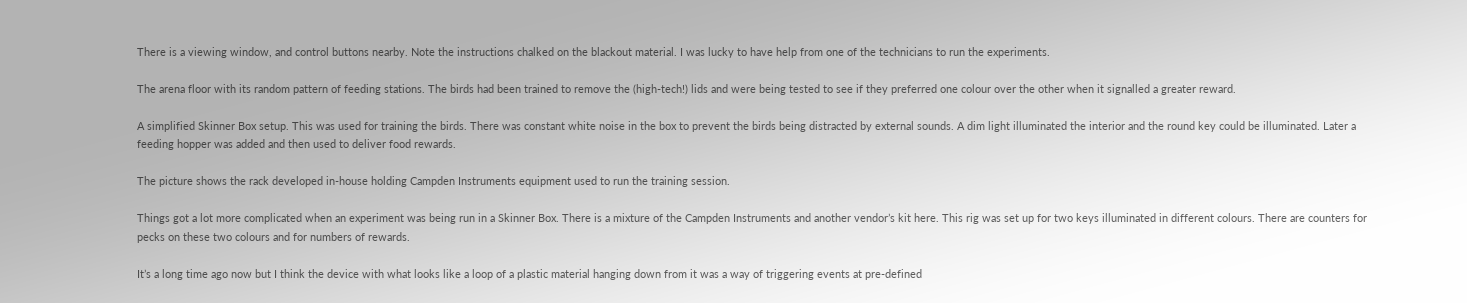There is a viewing window, and control buttons nearby. Note the instructions chalked on the blackout material. I was lucky to have help from one of the technicians to run the experiments.

The arena floor with its random pattern of feeding stations. The birds had been trained to remove the (high-tech!) lids and were being tested to see if they preferred one colour over the other when it signalled a greater reward.

A simplified Skinner Box setup. This was used for training the birds. There was constant white noise in the box to prevent the birds being distracted by external sounds. A dim light illuminated the interior and the round key could be illuminated. Later a feeding hopper was added and then used to deliver food rewards.

The picture shows the rack developed in-house holding Campden Instruments equipment used to run the training session.

Things got a lot more complicated when an experiment was being run in a Skinner Box. There is a mixture of the Campden Instruments and another vendor’s kit here. This rig was set up for two keys illuminated in different colours. There are counters for pecks on these two colours and for numbers of rewards.

It’s a long time ago now but I think the device with what looks like a loop of a plastic material hanging down from it was a way of triggering events at pre-defined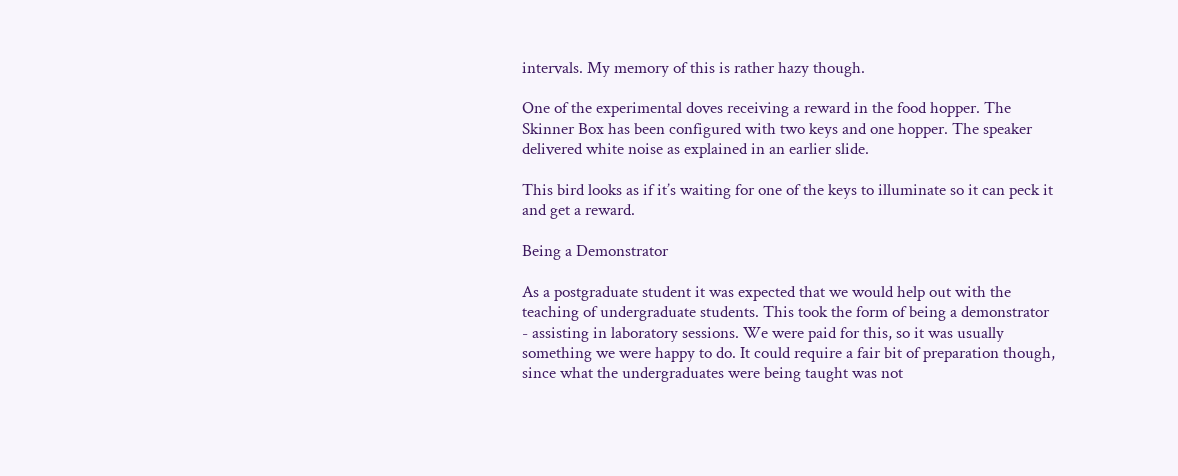intervals. My memory of this is rather hazy though.

One of the experimental doves receiving a reward in the food hopper. The Skinner Box has been configured with two keys and one hopper. The speaker delivered white noise as explained in an earlier slide.

This bird looks as if it’s waiting for one of the keys to illuminate so it can peck it and get a reward.

Being a Demonstrator

As a postgraduate student it was expected that we would help out with the teaching of undergraduate students. This took the form of being a demonstrator - assisting in laboratory sessions. We were paid for this, so it was usually something we were happy to do. It could require a fair bit of preparation though, since what the undergraduates were being taught was not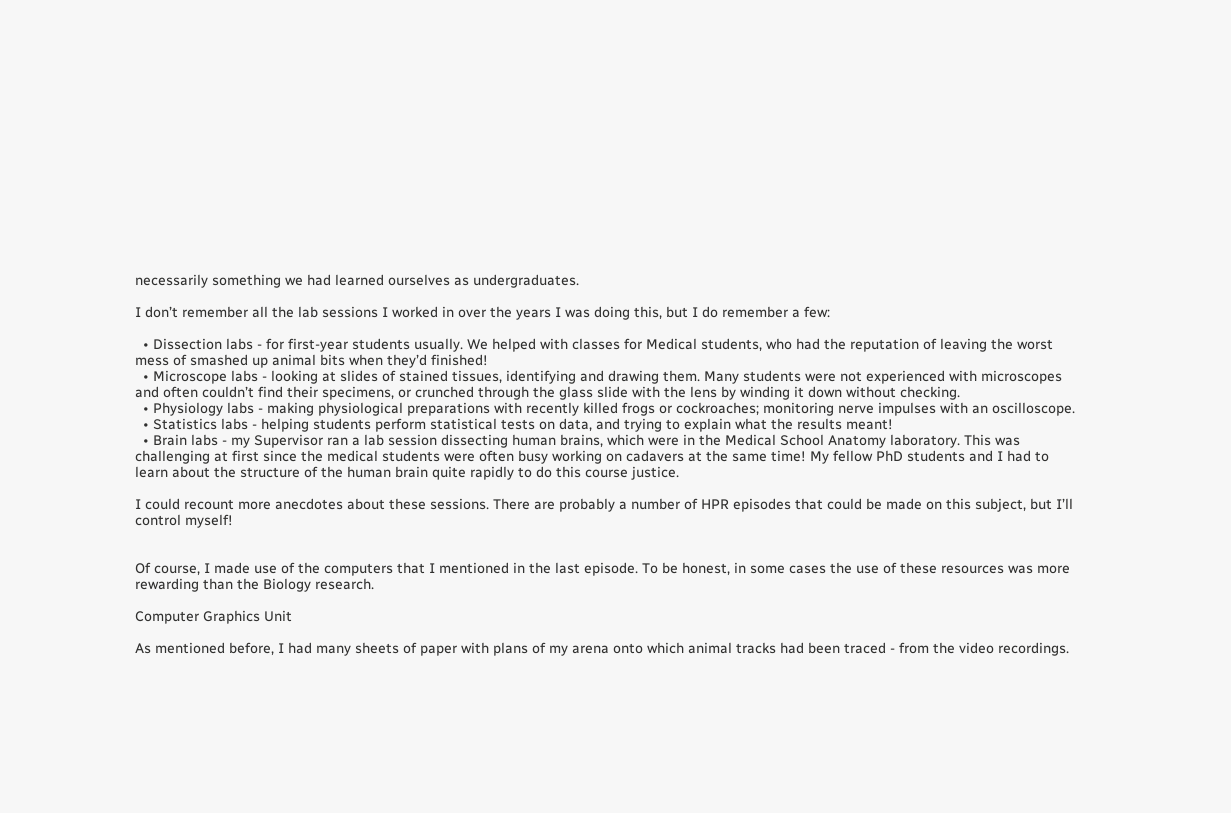necessarily something we had learned ourselves as undergraduates.

I don’t remember all the lab sessions I worked in over the years I was doing this, but I do remember a few:

  • Dissection labs - for first-year students usually. We helped with classes for Medical students, who had the reputation of leaving the worst mess of smashed up animal bits when they’d finished!
  • Microscope labs - looking at slides of stained tissues, identifying and drawing them. Many students were not experienced with microscopes and often couldn’t find their specimens, or crunched through the glass slide with the lens by winding it down without checking.
  • Physiology labs - making physiological preparations with recently killed frogs or cockroaches; monitoring nerve impulses with an oscilloscope.
  • Statistics labs - helping students perform statistical tests on data, and trying to explain what the results meant!
  • Brain labs - my Supervisor ran a lab session dissecting human brains, which were in the Medical School Anatomy laboratory. This was challenging at first since the medical students were often busy working on cadavers at the same time! My fellow PhD students and I had to learn about the structure of the human brain quite rapidly to do this course justice.

I could recount more anecdotes about these sessions. There are probably a number of HPR episodes that could be made on this subject, but I’ll control myself!


Of course, I made use of the computers that I mentioned in the last episode. To be honest, in some cases the use of these resources was more rewarding than the Biology research.

Computer Graphics Unit

As mentioned before, I had many sheets of paper with plans of my arena onto which animal tracks had been traced - from the video recordings.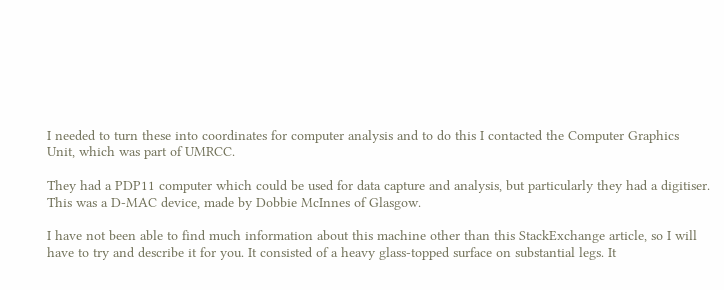I needed to turn these into coordinates for computer analysis and to do this I contacted the Computer Graphics Unit, which was part of UMRCC.

They had a PDP11 computer which could be used for data capture and analysis, but particularly they had a digitiser. This was a D-MAC device, made by Dobbie McInnes of Glasgow.

I have not been able to find much information about this machine other than this StackExchange article, so I will have to try and describe it for you. It consisted of a heavy glass-topped surface on substantial legs. It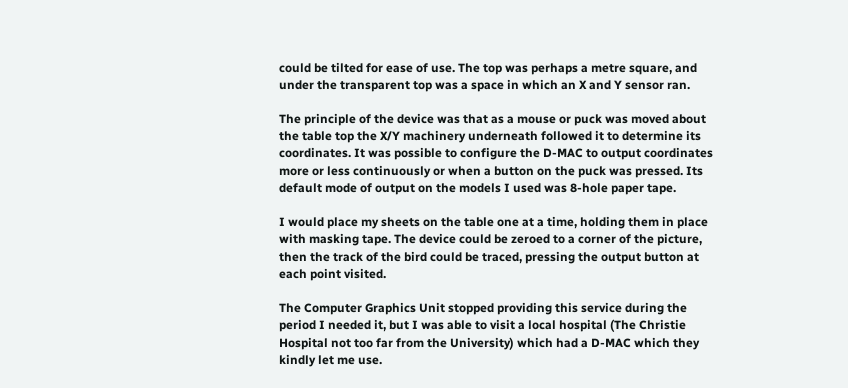could be tilted for ease of use. The top was perhaps a metre square, and under the transparent top was a space in which an X and Y sensor ran.

The principle of the device was that as a mouse or puck was moved about the table top the X/Y machinery underneath followed it to determine its coordinates. It was possible to configure the D-MAC to output coordinates more or less continuously or when a button on the puck was pressed. Its default mode of output on the models I used was 8-hole paper tape.

I would place my sheets on the table one at a time, holding them in place with masking tape. The device could be zeroed to a corner of the picture, then the track of the bird could be traced, pressing the output button at each point visited.

The Computer Graphics Unit stopped providing this service during the period I needed it, but I was able to visit a local hospital (The Christie Hospital not too far from the University) which had a D-MAC which they kindly let me use.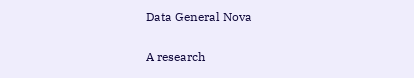Data General Nova

A research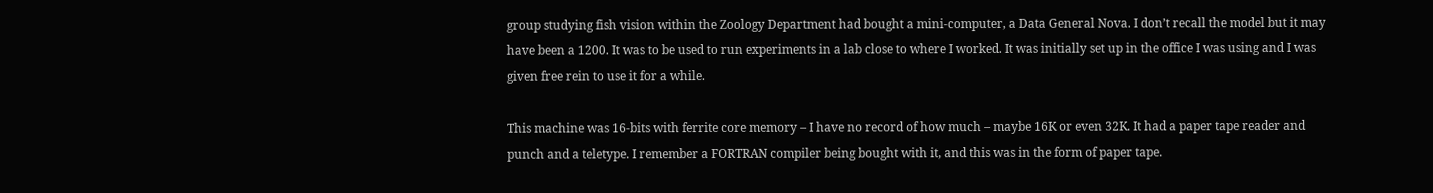group studying fish vision within the Zoology Department had bought a mini-computer, a Data General Nova. I don’t recall the model but it may have been a 1200. It was to be used to run experiments in a lab close to where I worked. It was initially set up in the office I was using and I was given free rein to use it for a while.

This machine was 16-bits with ferrite core memory – I have no record of how much – maybe 16K or even 32K. It had a paper tape reader and punch and a teletype. I remember a FORTRAN compiler being bought with it, and this was in the form of paper tape.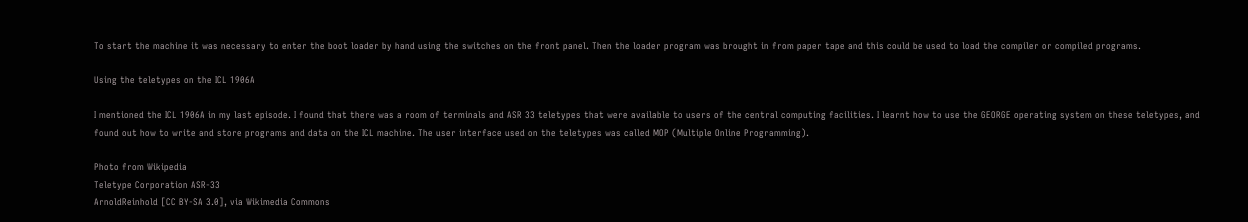To start the machine it was necessary to enter the boot loader by hand using the switches on the front panel. Then the loader program was brought in from paper tape and this could be used to load the compiler or compiled programs.

Using the teletypes on the ICL 1906A

I mentioned the ICL 1906A in my last episode. I found that there was a room of terminals and ASR 33 teletypes that were available to users of the central computing facilities. I learnt how to use the GEORGE operating system on these teletypes, and found out how to write and store programs and data on the ICL machine. The user interface used on the teletypes was called MOP (Multiple Online Programming).

Photo from Wikipedia
Teletype Corporation ASR-33
ArnoldReinhold [CC BY-SA 3.0], via Wikimedia Commons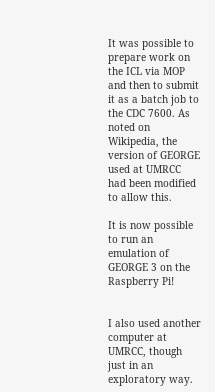It was possible to prepare work on the ICL via MOP and then to submit it as a batch job to the CDC 7600. As noted on Wikipedia, the version of GEORGE used at UMRCC had been modified to allow this.

It is now possible to run an emulation of GEORGE 3 on the Raspberry Pi!


I also used another computer at UMRCC, though just in an exploratory way.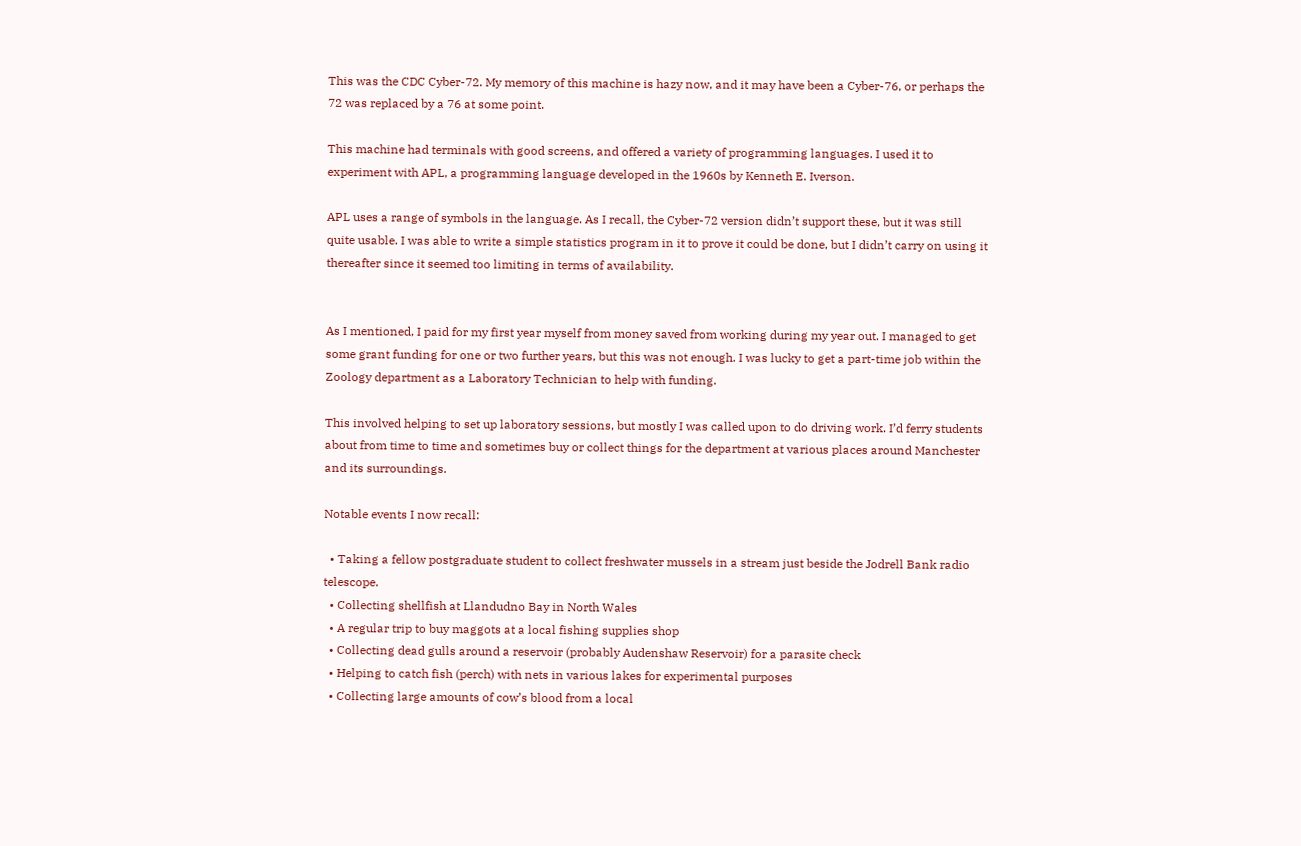This was the CDC Cyber-72. My memory of this machine is hazy now, and it may have been a Cyber-76, or perhaps the 72 was replaced by a 76 at some point.

This machine had terminals with good screens, and offered a variety of programming languages. I used it to experiment with APL, a programming language developed in the 1960s by Kenneth E. Iverson.

APL uses a range of symbols in the language. As I recall, the Cyber-72 version didn’t support these, but it was still quite usable. I was able to write a simple statistics program in it to prove it could be done, but I didn’t carry on using it thereafter since it seemed too limiting in terms of availability.


As I mentioned, I paid for my first year myself from money saved from working during my year out. I managed to get some grant funding for one or two further years, but this was not enough. I was lucky to get a part-time job within the Zoology department as a Laboratory Technician to help with funding.

This involved helping to set up laboratory sessions, but mostly I was called upon to do driving work. I’d ferry students about from time to time and sometimes buy or collect things for the department at various places around Manchester and its surroundings.

Notable events I now recall:

  • Taking a fellow postgraduate student to collect freshwater mussels in a stream just beside the Jodrell Bank radio telescope.
  • Collecting shellfish at Llandudno Bay in North Wales
  • A regular trip to buy maggots at a local fishing supplies shop
  • Collecting dead gulls around a reservoir (probably Audenshaw Reservoir) for a parasite check
  • Helping to catch fish (perch) with nets in various lakes for experimental purposes
  • Collecting large amounts of cow’s blood from a local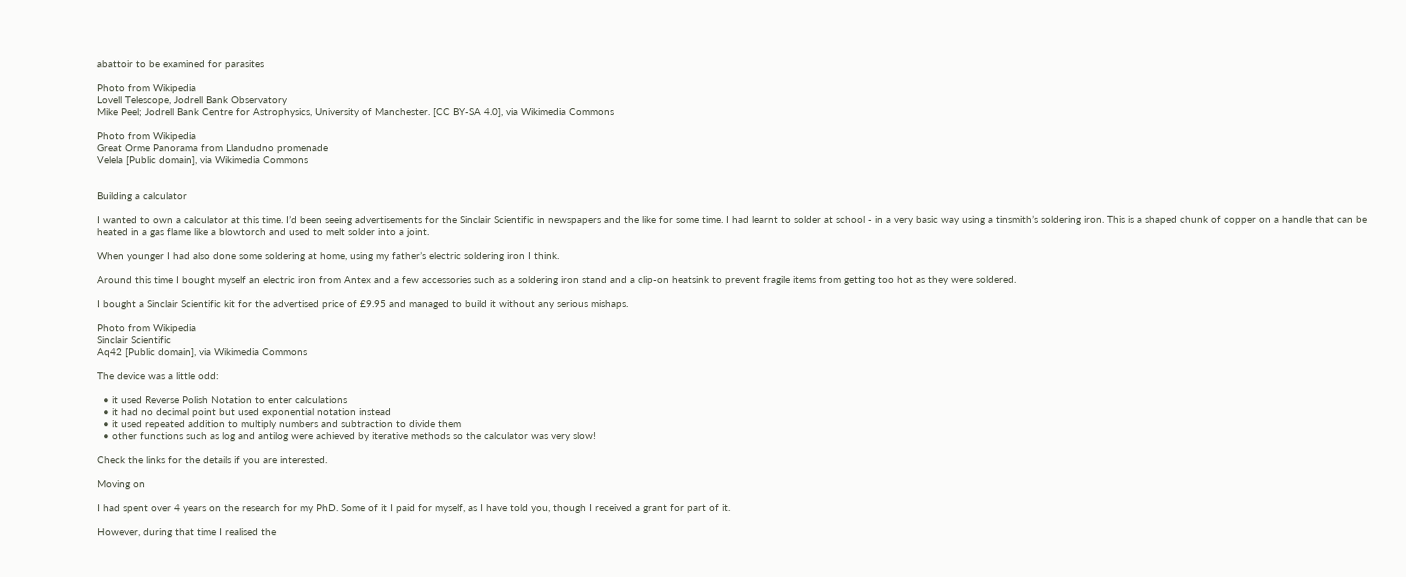abattoir to be examined for parasites

Photo from Wikipedia
Lovell Telescope, Jodrell Bank Observatory
Mike Peel; Jodrell Bank Centre for Astrophysics, University of Manchester. [CC BY-SA 4.0], via Wikimedia Commons

Photo from Wikipedia
Great Orme Panorama from Llandudno promenade
Velela [Public domain], via Wikimedia Commons


Building a calculator

I wanted to own a calculator at this time. I’d been seeing advertisements for the Sinclair Scientific in newspapers and the like for some time. I had learnt to solder at school - in a very basic way using a tinsmith’s soldering iron. This is a shaped chunk of copper on a handle that can be heated in a gas flame like a blowtorch and used to melt solder into a joint.

When younger I had also done some soldering at home, using my father’s electric soldering iron I think.

Around this time I bought myself an electric iron from Antex and a few accessories such as a soldering iron stand and a clip-on heatsink to prevent fragile items from getting too hot as they were soldered.

I bought a Sinclair Scientific kit for the advertised price of £9.95 and managed to build it without any serious mishaps.

Photo from Wikipedia
Sinclair Scientific
Aq42 [Public domain], via Wikimedia Commons

The device was a little odd:

  • it used Reverse Polish Notation to enter calculations
  • it had no decimal point but used exponential notation instead
  • it used repeated addition to multiply numbers and subtraction to divide them
  • other functions such as log and antilog were achieved by iterative methods so the calculator was very slow!

Check the links for the details if you are interested.

Moving on

I had spent over 4 years on the research for my PhD. Some of it I paid for myself, as I have told you, though I received a grant for part of it.

However, during that time I realised the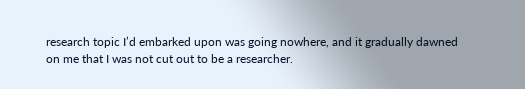research topic I’d embarked upon was going nowhere, and it gradually dawned on me that I was not cut out to be a researcher.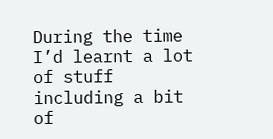During the time I’d learnt a lot of stuff including a bit of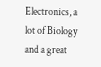Electronics, a lot of Biology and a great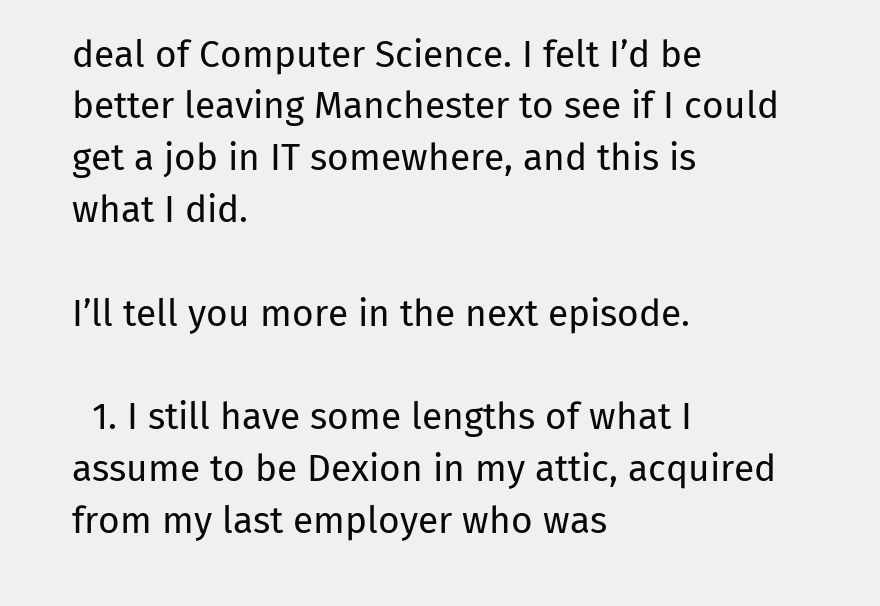deal of Computer Science. I felt I’d be better leaving Manchester to see if I could get a job in IT somewhere, and this is what I did.

I’ll tell you more in the next episode.

  1. I still have some lengths of what I assume to be Dexion in my attic, acquired from my last employer who was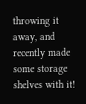throwing it away, and recently made some storage shelves with it!